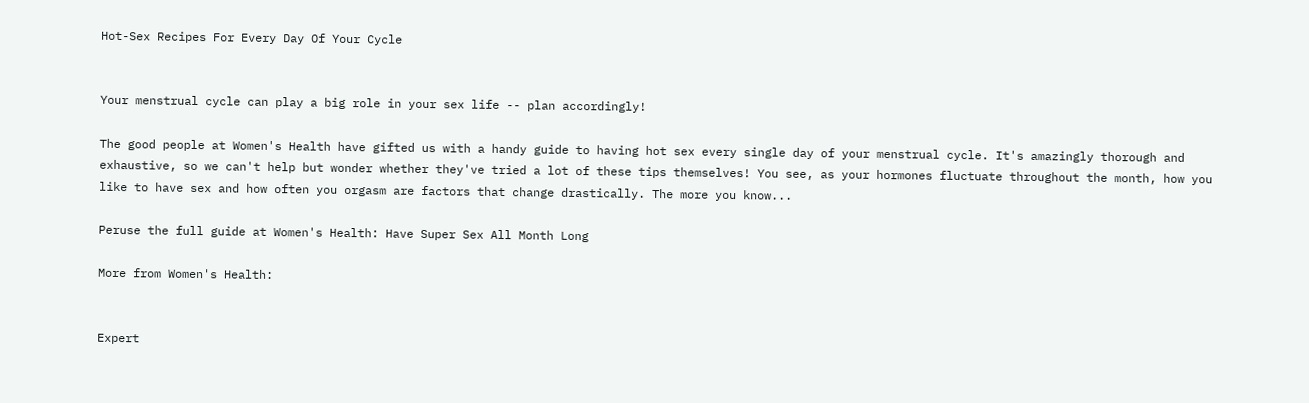Hot-Sex Recipes For Every Day Of Your Cycle


Your menstrual cycle can play a big role in your sex life -- plan accordingly!

The good people at Women's Health have gifted us with a handy guide to having hot sex every single day of your menstrual cycle. It's amazingly thorough and exhaustive, so we can't help but wonder whether they've tried a lot of these tips themselves! You see, as your hormones fluctuate throughout the month, how you like to have sex and how often you orgasm are factors that change drastically. The more you know...

Peruse the full guide at Women's Health: Have Super Sex All Month Long

More from Women's Health:


Expert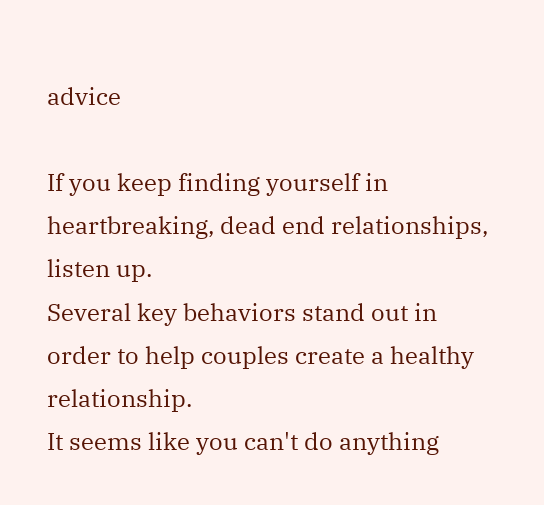advice

If you keep finding yourself in heartbreaking, dead end relationships, listen up.
Several key behaviors stand out in order to help couples create a healthy relationship.
It seems like you can't do anything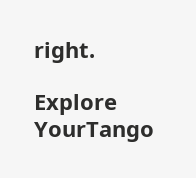right.

Explore YourTango